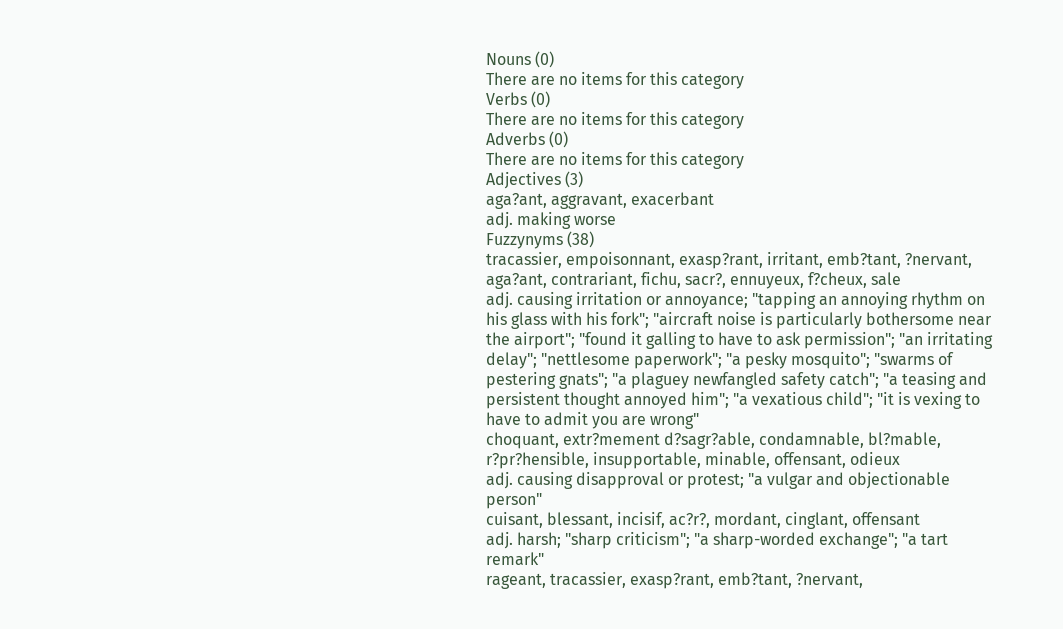Nouns (0)
There are no items for this category
Verbs (0)
There are no items for this category
Adverbs (0)
There are no items for this category
Adjectives (3)
aga?ant, aggravant, exacerbant
adj. making worse
Fuzzynyms (38)
tracassier, empoisonnant, exasp?rant, irritant, emb?tant, ?nervant, aga?ant, contrariant, fichu, sacr?, ennuyeux, f?cheux, sale
adj. causing irritation or annoyance; "tapping an annoying rhythm on his glass with his fork"; "aircraft noise is particularly bothersome near the airport"; "found it galling to have to ask permission"; "an irritating delay"; "nettlesome paperwork"; "a pesky mosquito"; "swarms of pestering gnats"; "a plaguey newfangled safety catch"; "a teasing and persistent thought annoyed him"; "a vexatious child"; "it is vexing to have to admit you are wrong"
choquant, extr?mement d?sagr?able, condamnable, bl?mable, r?pr?hensible, insupportable, minable, offensant, odieux
adj. causing disapproval or protest; "a vulgar and objectionable person"
cuisant, blessant, incisif, ac?r?, mordant, cinglant, offensant
adj. harsh; "sharp criticism"; "a sharp-worded exchange"; "a tart remark"
rageant, tracassier, exasp?rant, emb?tant, ?nervant,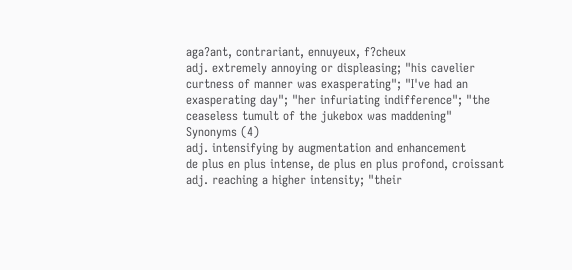aga?ant, contrariant, ennuyeux, f?cheux
adj. extremely annoying or displeasing; "his cavelier curtness of manner was exasperating"; "I've had an exasperating day"; "her infuriating indifference"; "the ceaseless tumult of the jukebox was maddening"
Synonyms (4)
adj. intensifying by augmentation and enhancement
de plus en plus intense, de plus en plus profond, croissant
adj. reaching a higher intensity; "their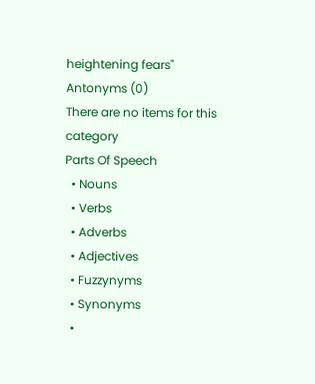heightening fears"
Antonyms (0)
There are no items for this category
Parts Of Speech
  • Nouns
  • Verbs
  • Adverbs
  • Adjectives
  • Fuzzynyms
  • Synonyms
  •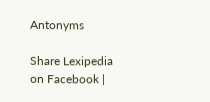Antonyms

Share Lexipedia on Facebook |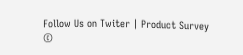Follow Us on Twiter | Product Survey
©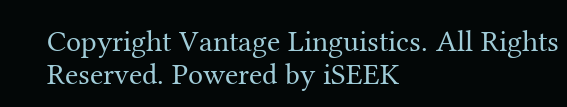Copyright Vantage Linguistics. All Rights Reserved. Powered by iSEEK